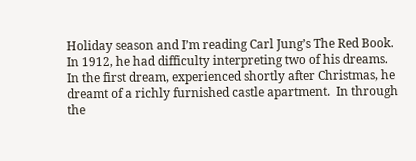Holiday season and I’m reading Carl Jung’s The Red Book.  In 1912, he had difficulty interpreting two of his dreams.  In the first dream, experienced shortly after Christmas, he dreamt of a richly furnished castle apartment.  In through the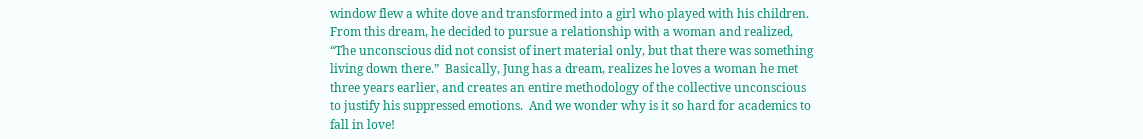window flew a white dove and transformed into a girl who played with his children.  From this dream, he decided to pursue a relationship with a woman and realized, “The unconscious did not consist of inert material only, but that there was something living down there.”  Basically, Jung has a dream, realizes he loves a woman he met three years earlier, and creates an entire methodology of the collective unconscious to justify his suppressed emotions.  And we wonder why is it so hard for academics to fall in love!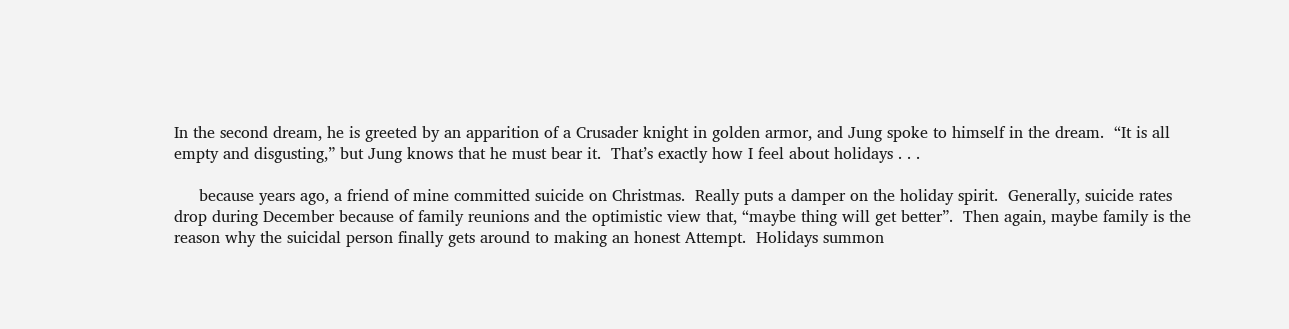In the second dream, he is greeted by an apparition of a Crusader knight in golden armor, and Jung spoke to himself in the dream.  “It is all empty and disgusting,” but Jung knows that he must bear it.  That’s exactly how I feel about holidays . . .

     because years ago, a friend of mine committed suicide on Christmas.  Really puts a damper on the holiday spirit.  Generally, suicide rates drop during December because of family reunions and the optimistic view that, “maybe thing will get better”.  Then again, maybe family is the reason why the suicidal person finally gets around to making an honest Attempt.  Holidays summon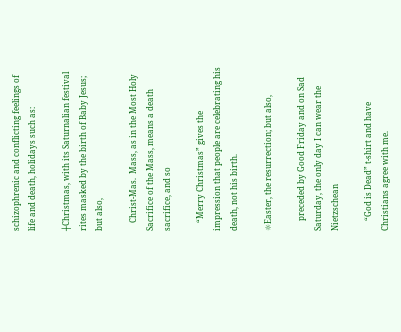schizophrenic and conflicting feelings of life and death, holidays such as:

┼Christmas, with its Saturnalian festival rites masked by the birth of Baby Jesus; but also,

    Christ-Mas.  Mass, as in the Most Holy Sacrifice of the Mass, means a death sacrifice, and so

    “Merry Christmas” gives the impression that people are celebrating his death, not his birth.

☼Easter, the resurrection; but also,

     preceded by Good Friday and on Sad Saturday, the only day I can wear the Nietzschean

     “God is Dead” t-shirt and have Christians agree with me.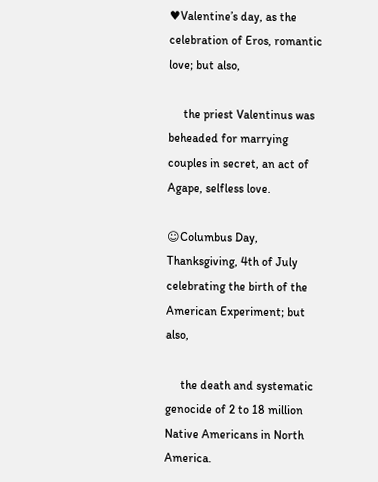♥Valentine’s day, as the celebration of Eros, romantic love; but also,

     the priest Valentinus was beheaded for marrying couples in secret, an act of Agape, selfless love.

☺Columbus Day, Thanksgiving, 4th of July celebrating the birth of the American Experiment; but also,

     the death and systematic genocide of 2 to 18 million Native Americans in North America.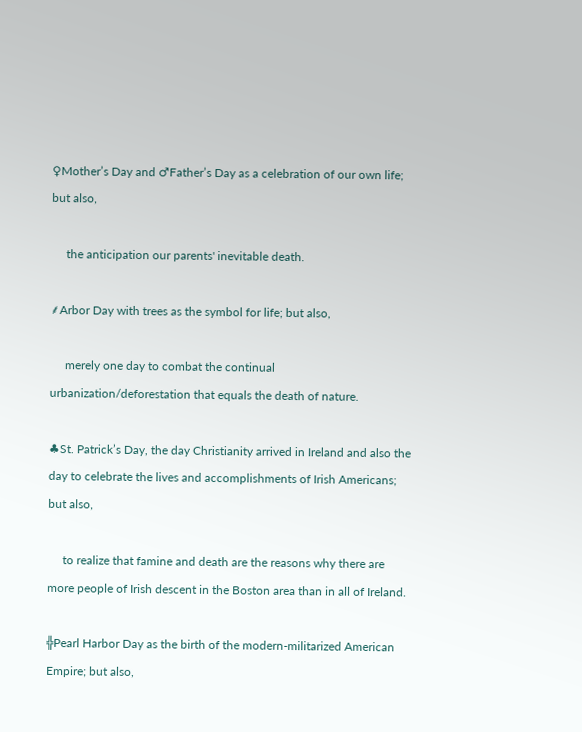♀Mother’s Day and ♂Father’s Day as a celebration of our own life; but also,

     the anticipation our parents' inevitable death.

⸙Arbor Day with trees as the symbol for life; but also,

     merely one day to combat the continual urbanization/deforestation that equals the death of nature.

♣St. Patrick’s Day, the day Christianity arrived in Ireland and also the day to celebrate the lives and accomplishments of Irish Americans; but also,

     to realize that famine and death are the reasons why there are more people of Irish descent in the Boston area than in all of Ireland.

╬Pearl Harbor Day as the birth of the modern-militarized American Empire; but also,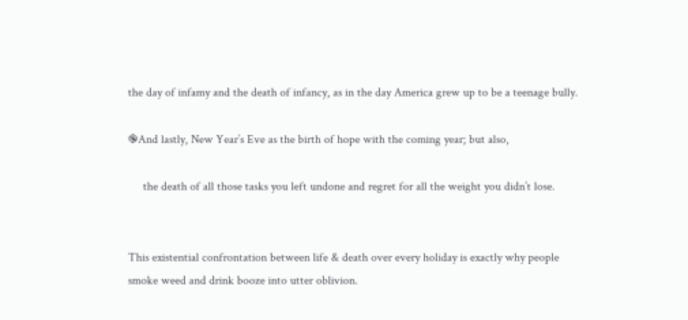the day of infamy and the death of infancy, as in the day America grew up to be a teenage bully.

֎And lastly, New Year’s Eve as the birth of hope with the coming year; but also,

     the death of all those tasks you left undone and regret for all the weight you didn’t lose.


This existential confrontation between life & death over every holiday is exactly why people smoke weed and drink booze into utter oblivion.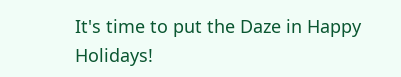It's time to put the Daze in Happy Holidays!